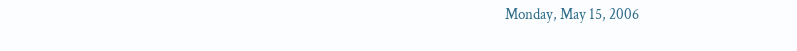Monday, May 15, 2006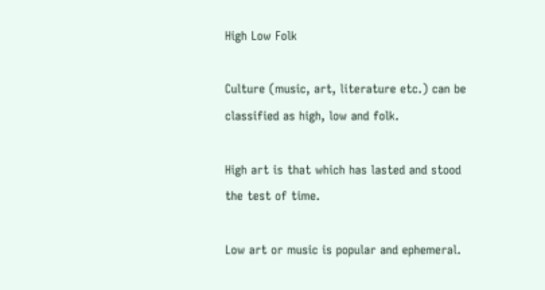High Low Folk

Culture (music, art, literature etc.) can be classified as high, low and folk.

High art is that which has lasted and stood the test of time.

Low art or music is popular and ephemeral.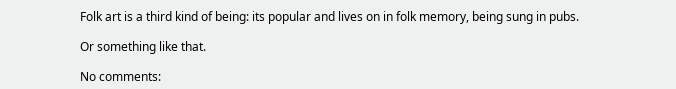Folk art is a third kind of being: its popular and lives on in folk memory, being sung in pubs.

Or something like that.

No comments: